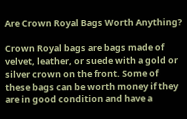Are Crown Royal Bags Worth Anything?

Crown Royal bags are bags made of velvet, leather, or suede with a gold or silver crown on the front. Some of these bags can be worth money if they are in good condition and have a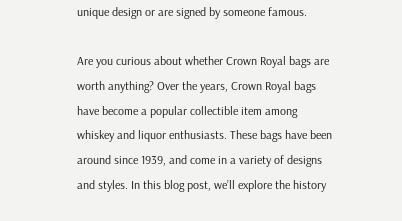unique design or are signed by someone famous.

Are you curious about whether Crown Royal bags are worth anything? Over the years, Crown Royal bags have become a popular collectible item among whiskey and liquor enthusiasts. These bags have been around since 1939, and come in a variety of designs and styles. In this blog post, we’ll explore the history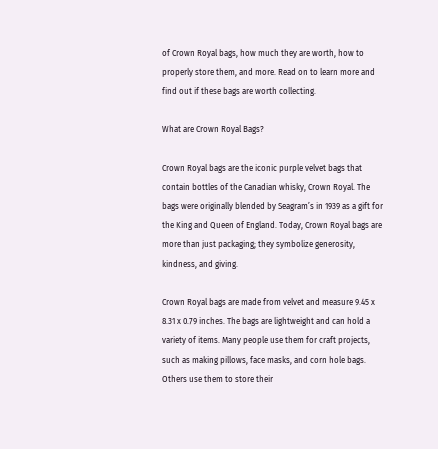of Crown Royal bags, how much they are worth, how to properly store them, and more. Read on to learn more and find out if these bags are worth collecting.

What are Crown Royal Bags?

Crown Royal bags are the iconic purple velvet bags that contain bottles of the Canadian whisky, Crown Royal. The bags were originally blended by Seagram’s in 1939 as a gift for the King and Queen of England. Today, Crown Royal bags are more than just packaging; they symbolize generosity, kindness, and giving.

Crown Royal bags are made from velvet and measure 9.45 x 8.31 x 0.79 inches. The bags are lightweight and can hold a variety of items. Many people use them for craft projects, such as making pillows, face masks, and corn hole bags. Others use them to store their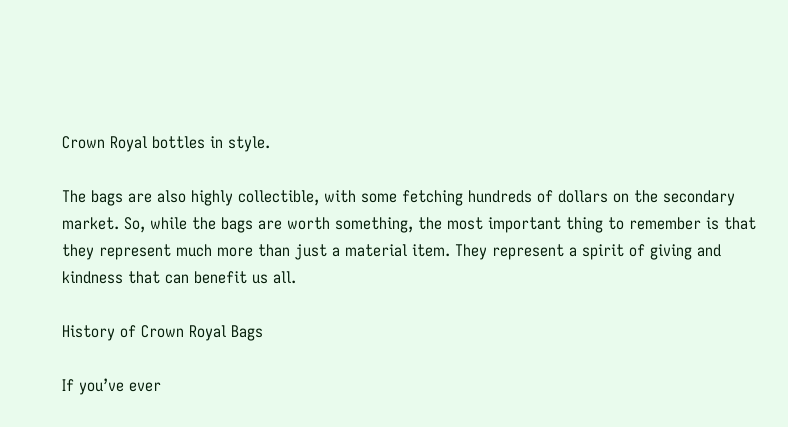Crown Royal bottles in style.

The bags are also highly collectible, with some fetching hundreds of dollars on the secondary market. So, while the bags are worth something, the most important thing to remember is that they represent much more than just a material item. They represent a spirit of giving and kindness that can benefit us all.

History of Crown Royal Bags

If you’ve ever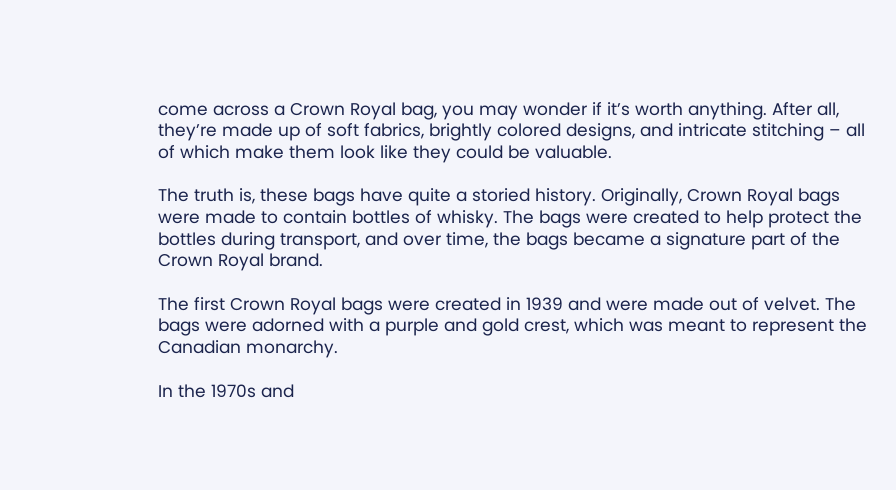come across a Crown Royal bag, you may wonder if it’s worth anything. After all, they’re made up of soft fabrics, brightly colored designs, and intricate stitching – all of which make them look like they could be valuable.

The truth is, these bags have quite a storied history. Originally, Crown Royal bags were made to contain bottles of whisky. The bags were created to help protect the bottles during transport, and over time, the bags became a signature part of the Crown Royal brand.

The first Crown Royal bags were created in 1939 and were made out of velvet. The bags were adorned with a purple and gold crest, which was meant to represent the Canadian monarchy.

In the 1970s and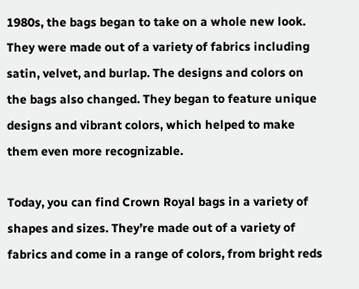1980s, the bags began to take on a whole new look. They were made out of a variety of fabrics including satin, velvet, and burlap. The designs and colors on the bags also changed. They began to feature unique designs and vibrant colors, which helped to make them even more recognizable.

Today, you can find Crown Royal bags in a variety of shapes and sizes. They’re made out of a variety of fabrics and come in a range of colors, from bright reds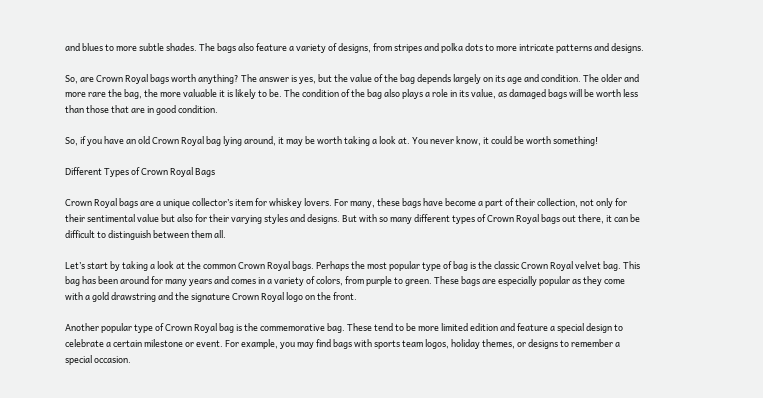and blues to more subtle shades. The bags also feature a variety of designs, from stripes and polka dots to more intricate patterns and designs.

So, are Crown Royal bags worth anything? The answer is yes, but the value of the bag depends largely on its age and condition. The older and more rare the bag, the more valuable it is likely to be. The condition of the bag also plays a role in its value, as damaged bags will be worth less than those that are in good condition.

So, if you have an old Crown Royal bag lying around, it may be worth taking a look at. You never know, it could be worth something!

Different Types of Crown Royal Bags

Crown Royal bags are a unique collector’s item for whiskey lovers. For many, these bags have become a part of their collection, not only for their sentimental value but also for their varying styles and designs. But with so many different types of Crown Royal bags out there, it can be difficult to distinguish between them all.

Let’s start by taking a look at the common Crown Royal bags. Perhaps the most popular type of bag is the classic Crown Royal velvet bag. This bag has been around for many years and comes in a variety of colors, from purple to green. These bags are especially popular as they come with a gold drawstring and the signature Crown Royal logo on the front.

Another popular type of Crown Royal bag is the commemorative bag. These tend to be more limited edition and feature a special design to celebrate a certain milestone or event. For example, you may find bags with sports team logos, holiday themes, or designs to remember a special occasion.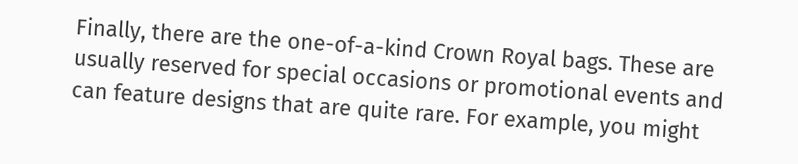Finally, there are the one-of-a-kind Crown Royal bags. These are usually reserved for special occasions or promotional events and can feature designs that are quite rare. For example, you might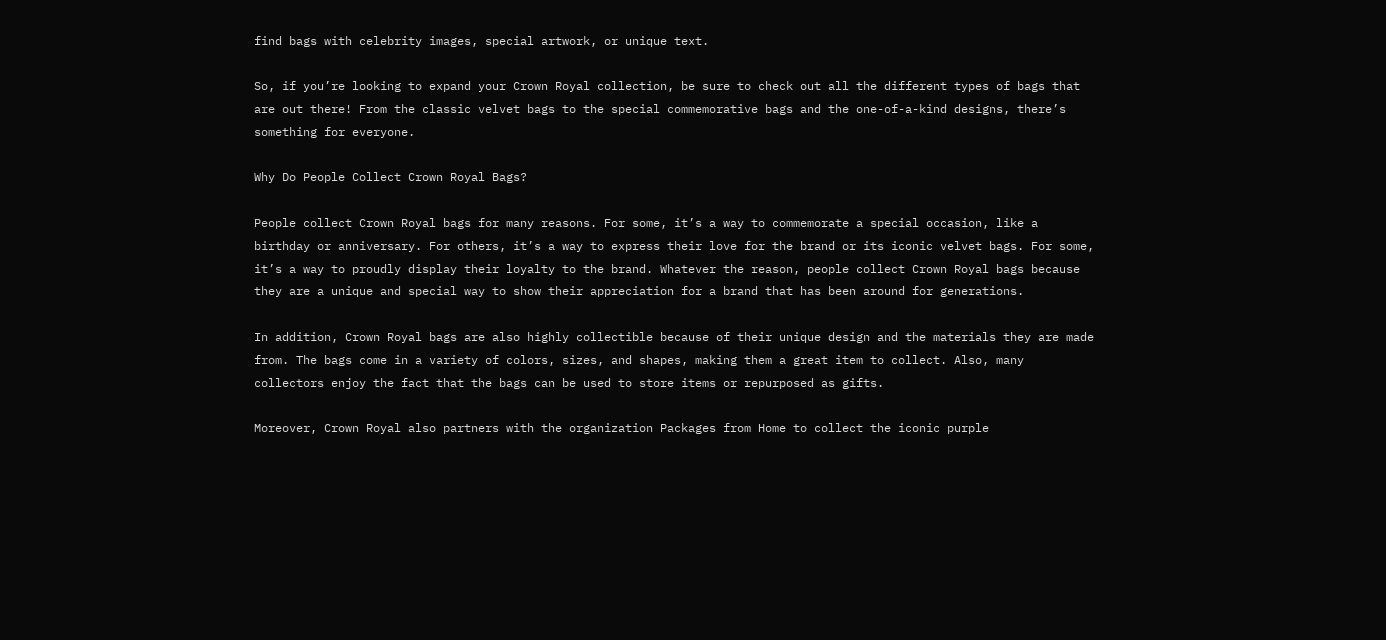find bags with celebrity images, special artwork, or unique text.

So, if you’re looking to expand your Crown Royal collection, be sure to check out all the different types of bags that are out there! From the classic velvet bags to the special commemorative bags and the one-of-a-kind designs, there’s something for everyone.

Why Do People Collect Crown Royal Bags?

People collect Crown Royal bags for many reasons. For some, it’s a way to commemorate a special occasion, like a birthday or anniversary. For others, it’s a way to express their love for the brand or its iconic velvet bags. For some, it’s a way to proudly display their loyalty to the brand. Whatever the reason, people collect Crown Royal bags because they are a unique and special way to show their appreciation for a brand that has been around for generations.

In addition, Crown Royal bags are also highly collectible because of their unique design and the materials they are made from. The bags come in a variety of colors, sizes, and shapes, making them a great item to collect. Also, many collectors enjoy the fact that the bags can be used to store items or repurposed as gifts.

Moreover, Crown Royal also partners with the organization Packages from Home to collect the iconic purple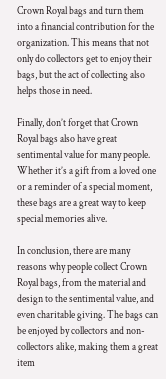Crown Royal bags and turn them into a financial contribution for the organization. This means that not only do collectors get to enjoy their bags, but the act of collecting also helps those in need.

Finally, don’t forget that Crown Royal bags also have great sentimental value for many people. Whether it’s a gift from a loved one or a reminder of a special moment, these bags are a great way to keep special memories alive.

In conclusion, there are many reasons why people collect Crown Royal bags, from the material and design to the sentimental value, and even charitable giving. The bags can be enjoyed by collectors and non-collectors alike, making them a great item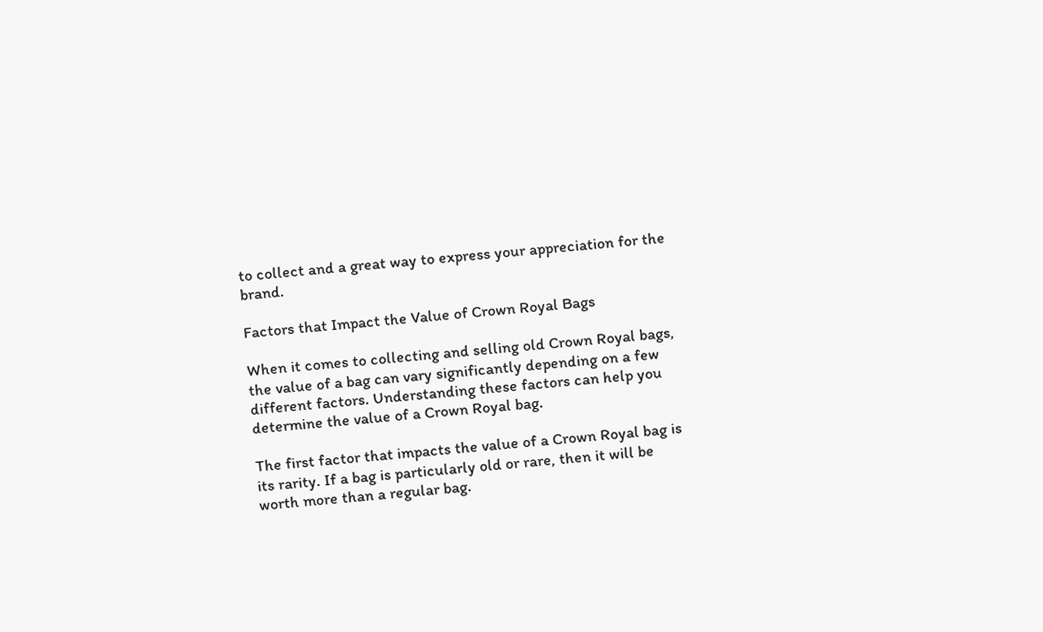to collect and a great way to express your appreciation for the brand.

Factors that Impact the Value of Crown Royal Bags

When it comes to collecting and selling old Crown Royal bags, the value of a bag can vary significantly depending on a few different factors. Understanding these factors can help you determine the value of a Crown Royal bag.

The first factor that impacts the value of a Crown Royal bag is its rarity. If a bag is particularly old or rare, then it will be worth more than a regular bag.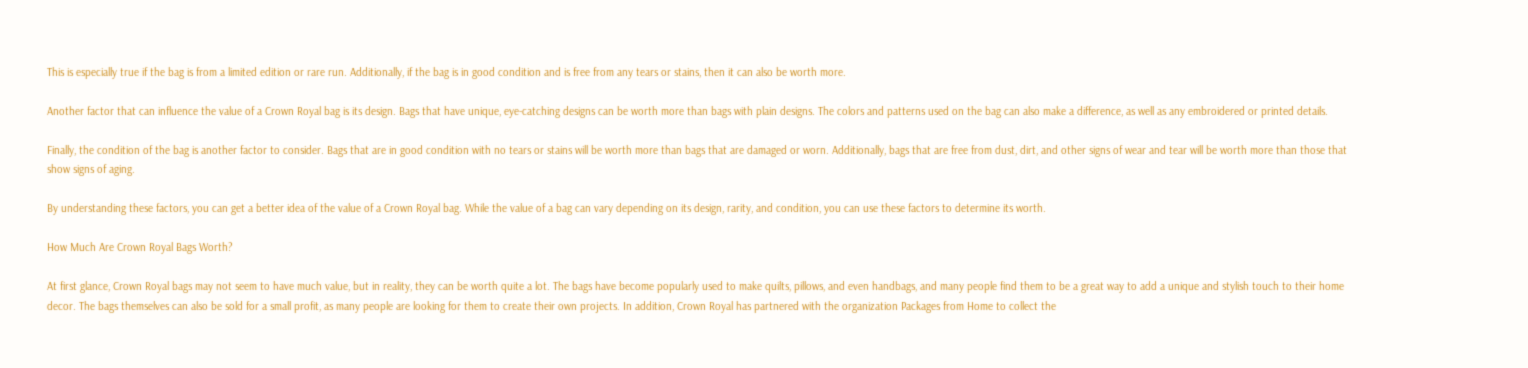This is especially true if the bag is from a limited edition or rare run. Additionally, if the bag is in good condition and is free from any tears or stains, then it can also be worth more.

Another factor that can influence the value of a Crown Royal bag is its design. Bags that have unique, eye-catching designs can be worth more than bags with plain designs. The colors and patterns used on the bag can also make a difference, as well as any embroidered or printed details.

Finally, the condition of the bag is another factor to consider. Bags that are in good condition with no tears or stains will be worth more than bags that are damaged or worn. Additionally, bags that are free from dust, dirt, and other signs of wear and tear will be worth more than those that show signs of aging.

By understanding these factors, you can get a better idea of the value of a Crown Royal bag. While the value of a bag can vary depending on its design, rarity, and condition, you can use these factors to determine its worth.

How Much Are Crown Royal Bags Worth?

At first glance, Crown Royal bags may not seem to have much value, but in reality, they can be worth quite a lot. The bags have become popularly used to make quilts, pillows, and even handbags, and many people find them to be a great way to add a unique and stylish touch to their home decor. The bags themselves can also be sold for a small profit, as many people are looking for them to create their own projects. In addition, Crown Royal has partnered with the organization Packages from Home to collect the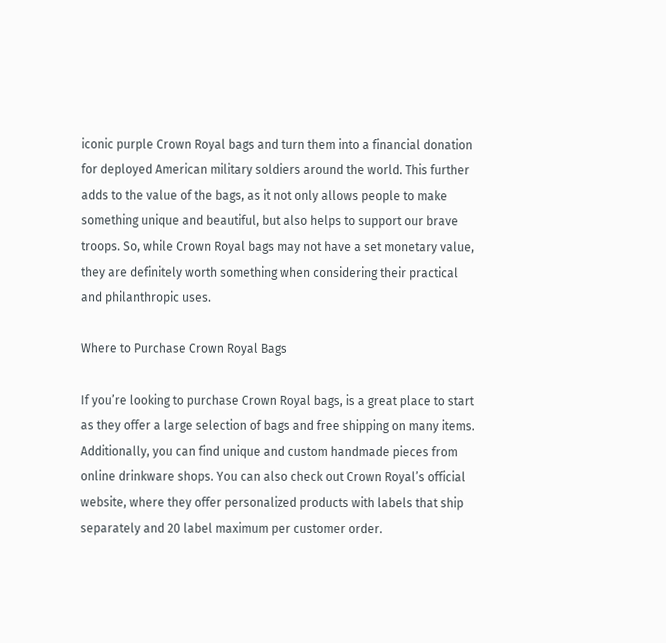iconic purple Crown Royal bags and turn them into a financial donation for deployed American military soldiers around the world. This further adds to the value of the bags, as it not only allows people to make something unique and beautiful, but also helps to support our brave troops. So, while Crown Royal bags may not have a set monetary value, they are definitely worth something when considering their practical and philanthropic uses.

Where to Purchase Crown Royal Bags

If you’re looking to purchase Crown Royal bags, is a great place to start as they offer a large selection of bags and free shipping on many items. Additionally, you can find unique and custom handmade pieces from online drinkware shops. You can also check out Crown Royal’s official website, where they offer personalized products with labels that ship separately and 20 label maximum per customer order.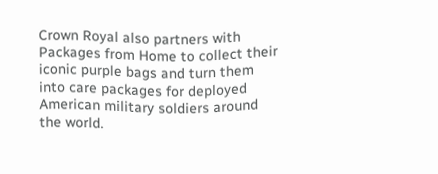Crown Royal also partners with Packages from Home to collect their iconic purple bags and turn them into care packages for deployed American military soldiers around the world.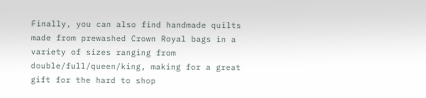Finally, you can also find handmade quilts made from prewashed Crown Royal bags in a variety of sizes ranging from double/full/queen/king, making for a great gift for the hard to shop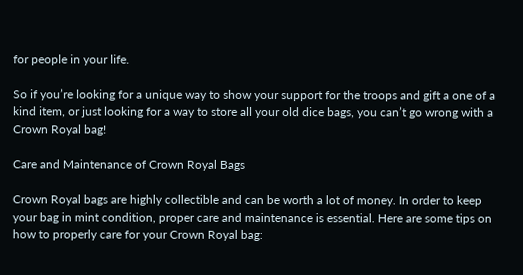for people in your life.

So if you’re looking for a unique way to show your support for the troops and gift a one of a kind item, or just looking for a way to store all your old dice bags, you can’t go wrong with a Crown Royal bag!

Care and Maintenance of Crown Royal Bags

Crown Royal bags are highly collectible and can be worth a lot of money. In order to keep your bag in mint condition, proper care and maintenance is essential. Here are some tips on how to properly care for your Crown Royal bag: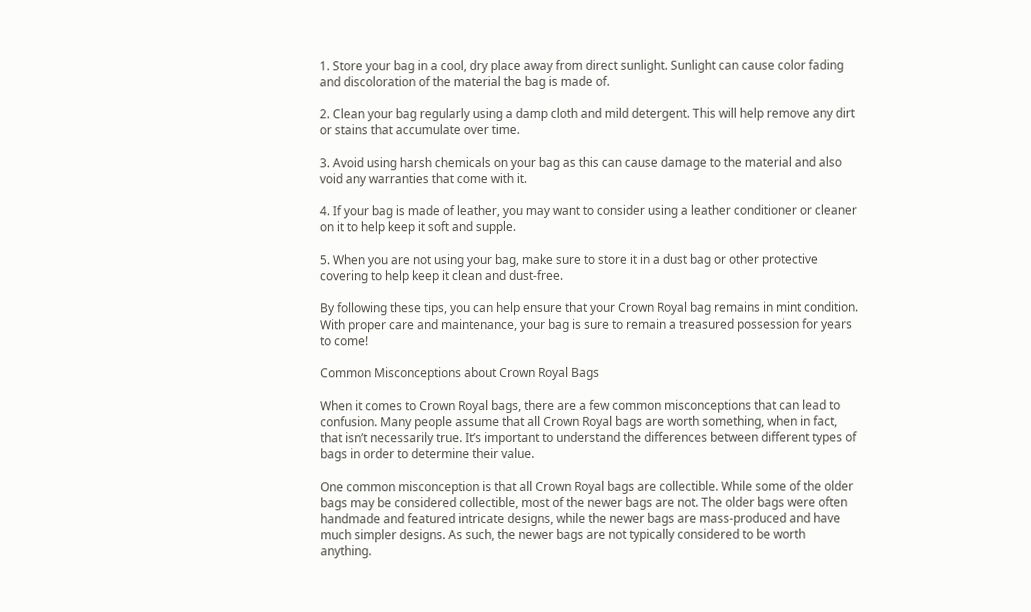1. Store your bag in a cool, dry place away from direct sunlight. Sunlight can cause color fading and discoloration of the material the bag is made of.

2. Clean your bag regularly using a damp cloth and mild detergent. This will help remove any dirt or stains that accumulate over time.

3. Avoid using harsh chemicals on your bag as this can cause damage to the material and also void any warranties that come with it.

4. If your bag is made of leather, you may want to consider using a leather conditioner or cleaner on it to help keep it soft and supple.

5. When you are not using your bag, make sure to store it in a dust bag or other protective covering to help keep it clean and dust-free.

By following these tips, you can help ensure that your Crown Royal bag remains in mint condition. With proper care and maintenance, your bag is sure to remain a treasured possession for years to come!

Common Misconceptions about Crown Royal Bags

When it comes to Crown Royal bags, there are a few common misconceptions that can lead to confusion. Many people assume that all Crown Royal bags are worth something, when in fact, that isn’t necessarily true. It’s important to understand the differences between different types of bags in order to determine their value.

One common misconception is that all Crown Royal bags are collectible. While some of the older bags may be considered collectible, most of the newer bags are not. The older bags were often handmade and featured intricate designs, while the newer bags are mass-produced and have much simpler designs. As such, the newer bags are not typically considered to be worth anything.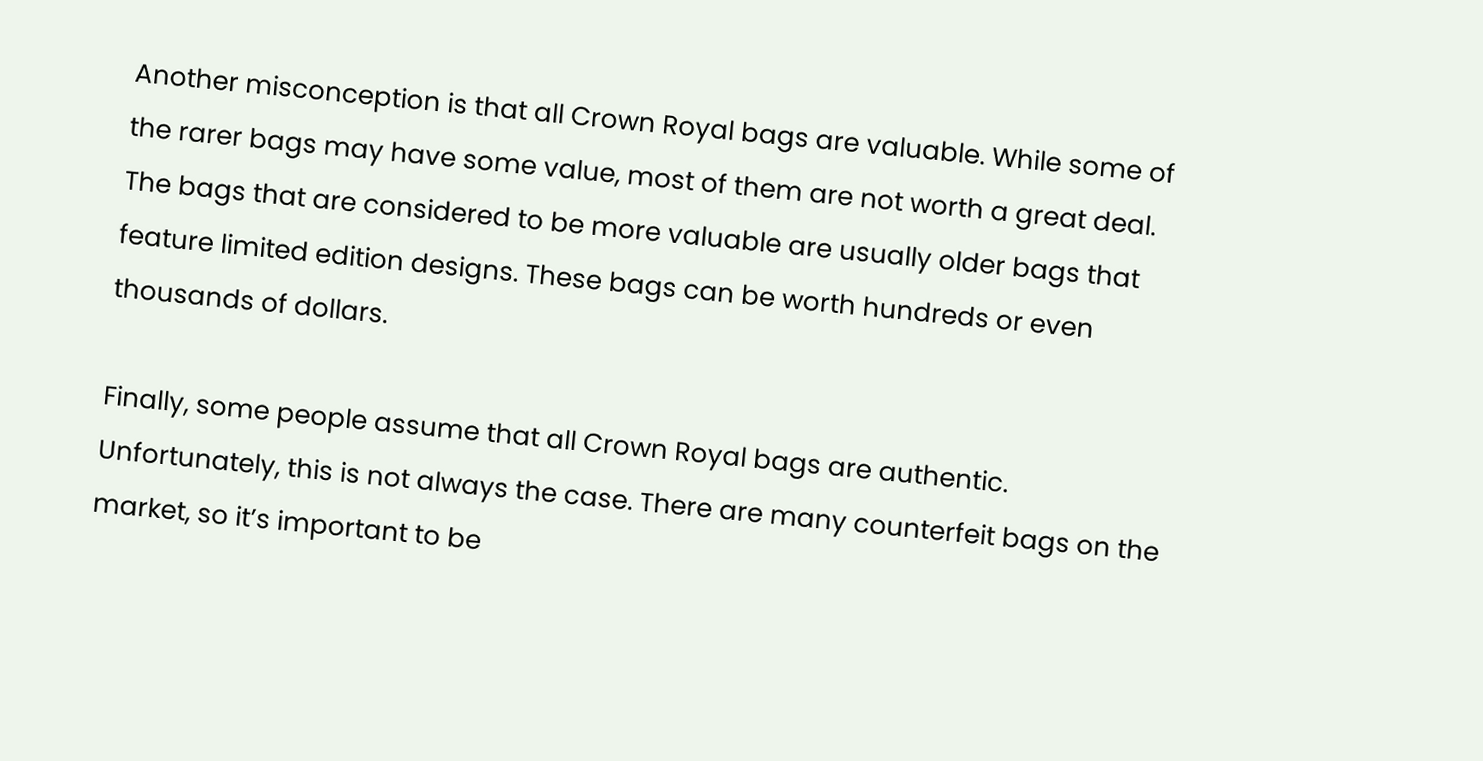Another misconception is that all Crown Royal bags are valuable. While some of the rarer bags may have some value, most of them are not worth a great deal. The bags that are considered to be more valuable are usually older bags that feature limited edition designs. These bags can be worth hundreds or even thousands of dollars.

Finally, some people assume that all Crown Royal bags are authentic. Unfortunately, this is not always the case. There are many counterfeit bags on the market, so it’s important to be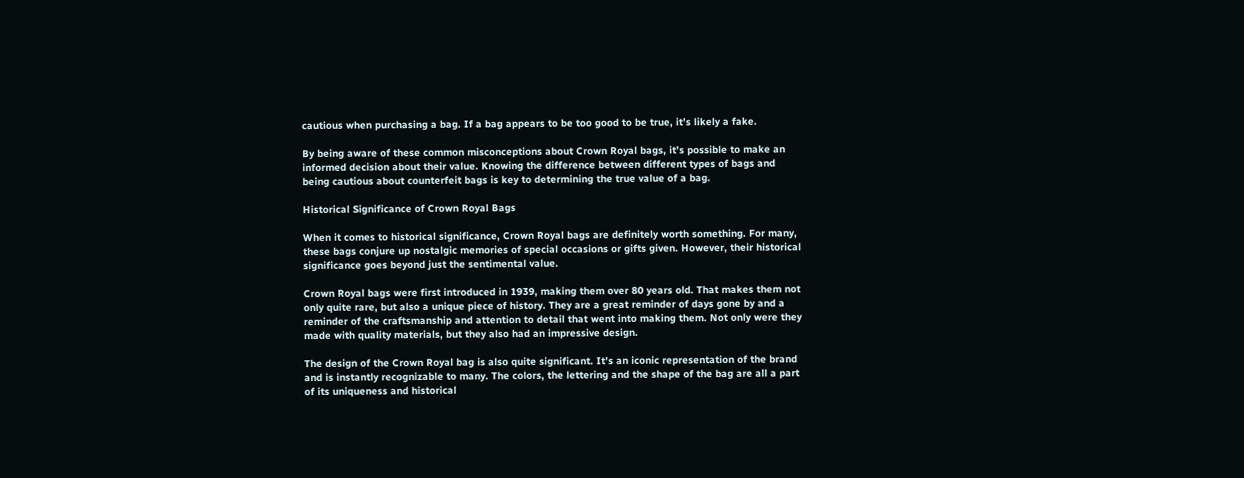cautious when purchasing a bag. If a bag appears to be too good to be true, it’s likely a fake.

By being aware of these common misconceptions about Crown Royal bags, it’s possible to make an informed decision about their value. Knowing the difference between different types of bags and being cautious about counterfeit bags is key to determining the true value of a bag.

Historical Significance of Crown Royal Bags

When it comes to historical significance, Crown Royal bags are definitely worth something. For many, these bags conjure up nostalgic memories of special occasions or gifts given. However, their historical significance goes beyond just the sentimental value.

Crown Royal bags were first introduced in 1939, making them over 80 years old. That makes them not only quite rare, but also a unique piece of history. They are a great reminder of days gone by and a reminder of the craftsmanship and attention to detail that went into making them. Not only were they made with quality materials, but they also had an impressive design.

The design of the Crown Royal bag is also quite significant. It’s an iconic representation of the brand and is instantly recognizable to many. The colors, the lettering and the shape of the bag are all a part of its uniqueness and historical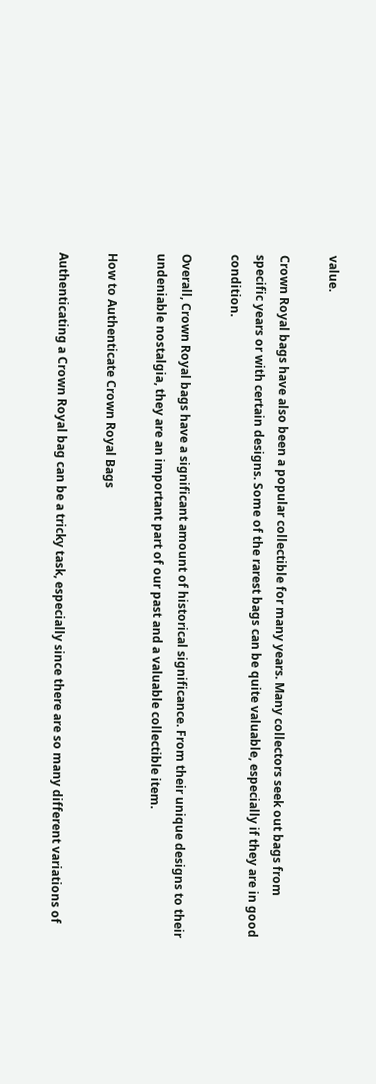value.

Crown Royal bags have also been a popular collectible for many years. Many collectors seek out bags from specific years or with certain designs. Some of the rarest bags can be quite valuable, especially if they are in good condition.

Overall, Crown Royal bags have a significant amount of historical significance. From their unique designs to their undeniable nostalgia, they are an important part of our past and a valuable collectible item.

How to Authenticate Crown Royal Bags

Authenticating a Crown Royal bag can be a tricky task, especially since there are so many different variations of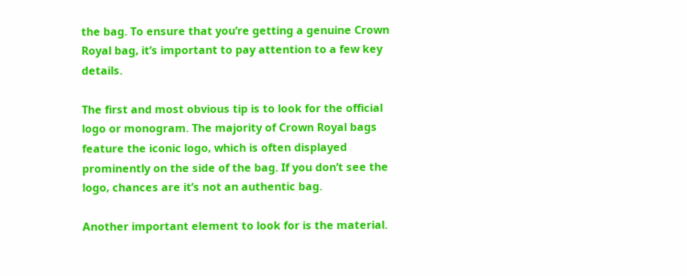the bag. To ensure that you’re getting a genuine Crown Royal bag, it’s important to pay attention to a few key details.

The first and most obvious tip is to look for the official logo or monogram. The majority of Crown Royal bags feature the iconic logo, which is often displayed prominently on the side of the bag. If you don’t see the logo, chances are it’s not an authentic bag.

Another important element to look for is the material.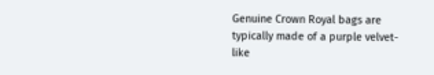Genuine Crown Royal bags are typically made of a purple velvet-like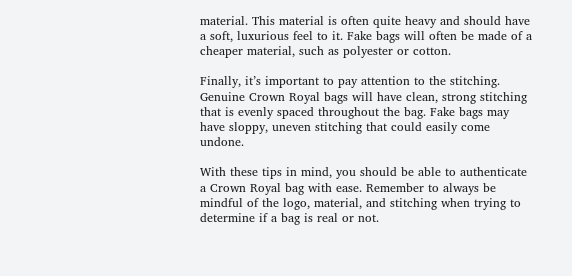material. This material is often quite heavy and should have a soft, luxurious feel to it. Fake bags will often be made of a cheaper material, such as polyester or cotton.

Finally, it’s important to pay attention to the stitching. Genuine Crown Royal bags will have clean, strong stitching that is evenly spaced throughout the bag. Fake bags may have sloppy, uneven stitching that could easily come undone.

With these tips in mind, you should be able to authenticate a Crown Royal bag with ease. Remember to always be mindful of the logo, material, and stitching when trying to determine if a bag is real or not.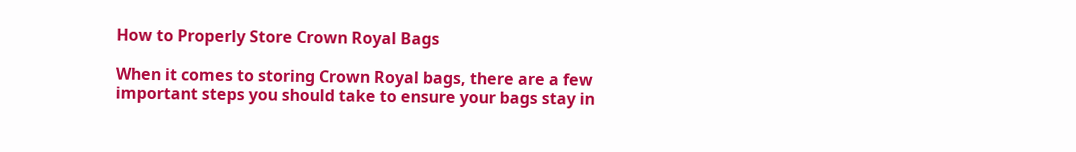How to Properly Store Crown Royal Bags

When it comes to storing Crown Royal bags, there are a few important steps you should take to ensure your bags stay in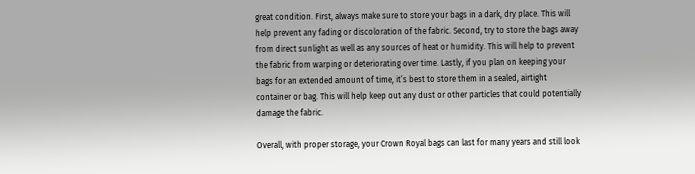great condition. First, always make sure to store your bags in a dark, dry place. This will help prevent any fading or discoloration of the fabric. Second, try to store the bags away from direct sunlight as well as any sources of heat or humidity. This will help to prevent the fabric from warping or deteriorating over time. Lastly, if you plan on keeping your bags for an extended amount of time, it’s best to store them in a sealed, airtight container or bag. This will help keep out any dust or other particles that could potentially damage the fabric.

Overall, with proper storage, your Crown Royal bags can last for many years and still look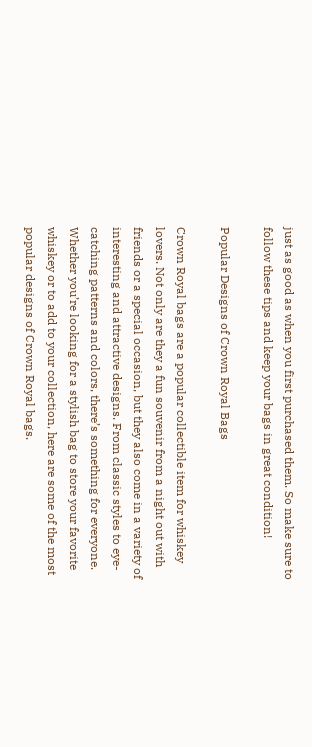just as good as when you first purchased them. So make sure to follow these tips and keep your bags in great condition!

Popular Designs of Crown Royal Bags

Crown Royal bags are a popular collectible item for whiskey lovers. Not only are they a fun souvenir from a night out with friends or a special occasion, but they also come in a variety of interesting and attractive designs. From classic styles to eye-catching patterns and colors, there’s something for everyone. Whether you’re looking for a stylish bag to store your favorite whiskey or to add to your collection, here are some of the most popular designs of Crown Royal bags.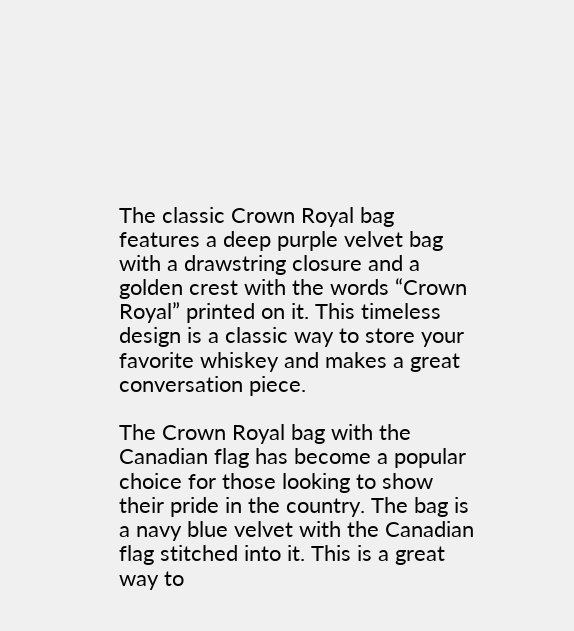The classic Crown Royal bag features a deep purple velvet bag with a drawstring closure and a golden crest with the words “Crown Royal” printed on it. This timeless design is a classic way to store your favorite whiskey and makes a great conversation piece.

The Crown Royal bag with the Canadian flag has become a popular choice for those looking to show their pride in the country. The bag is a navy blue velvet with the Canadian flag stitched into it. This is a great way to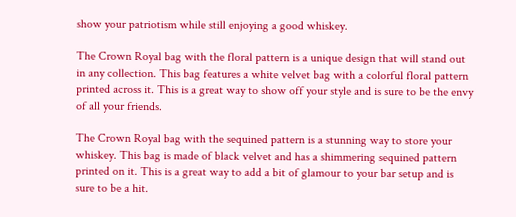show your patriotism while still enjoying a good whiskey.

The Crown Royal bag with the floral pattern is a unique design that will stand out in any collection. This bag features a white velvet bag with a colorful floral pattern printed across it. This is a great way to show off your style and is sure to be the envy of all your friends.

The Crown Royal bag with the sequined pattern is a stunning way to store your whiskey. This bag is made of black velvet and has a shimmering sequined pattern printed on it. This is a great way to add a bit of glamour to your bar setup and is sure to be a hit.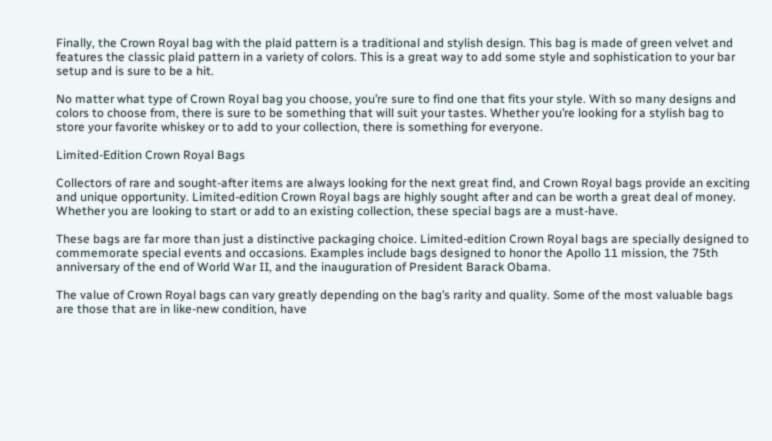Finally, the Crown Royal bag with the plaid pattern is a traditional and stylish design. This bag is made of green velvet and features the classic plaid pattern in a variety of colors. This is a great way to add some style and sophistication to your bar setup and is sure to be a hit.

No matter what type of Crown Royal bag you choose, you’re sure to find one that fits your style. With so many designs and colors to choose from, there is sure to be something that will suit your tastes. Whether you’re looking for a stylish bag to store your favorite whiskey or to add to your collection, there is something for everyone.

Limited-Edition Crown Royal Bags

Collectors of rare and sought-after items are always looking for the next great find, and Crown Royal bags provide an exciting and unique opportunity. Limited-edition Crown Royal bags are highly sought after and can be worth a great deal of money. Whether you are looking to start or add to an existing collection, these special bags are a must-have.

These bags are far more than just a distinctive packaging choice. Limited-edition Crown Royal bags are specially designed to commemorate special events and occasions. Examples include bags designed to honor the Apollo 11 mission, the 75th anniversary of the end of World War II, and the inauguration of President Barack Obama.

The value of Crown Royal bags can vary greatly depending on the bag’s rarity and quality. Some of the most valuable bags are those that are in like-new condition, have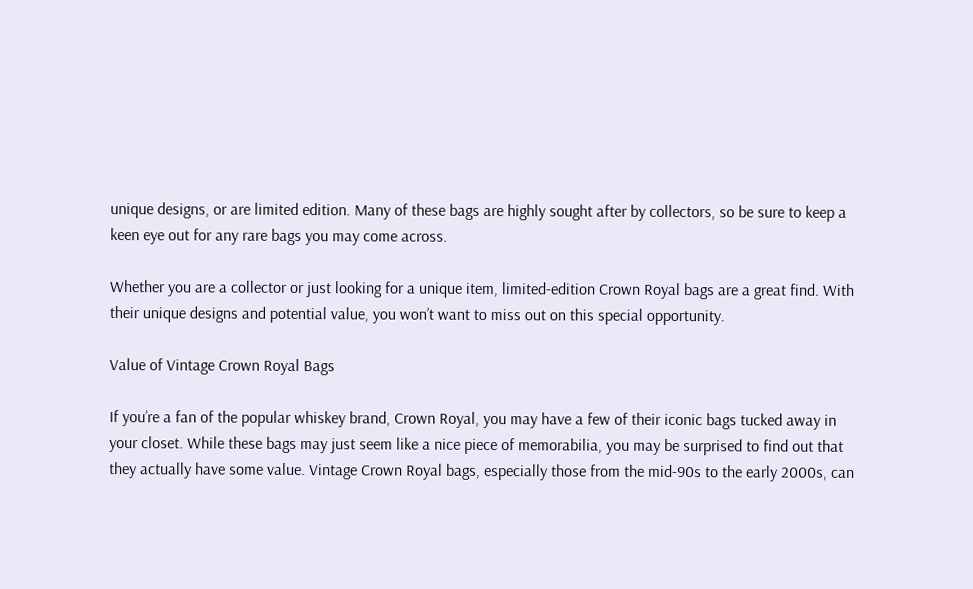unique designs, or are limited edition. Many of these bags are highly sought after by collectors, so be sure to keep a keen eye out for any rare bags you may come across.

Whether you are a collector or just looking for a unique item, limited-edition Crown Royal bags are a great find. With their unique designs and potential value, you won’t want to miss out on this special opportunity.

Value of Vintage Crown Royal Bags

If you’re a fan of the popular whiskey brand, Crown Royal, you may have a few of their iconic bags tucked away in your closet. While these bags may just seem like a nice piece of memorabilia, you may be surprised to find out that they actually have some value. Vintage Crown Royal bags, especially those from the mid-90s to the early 2000s, can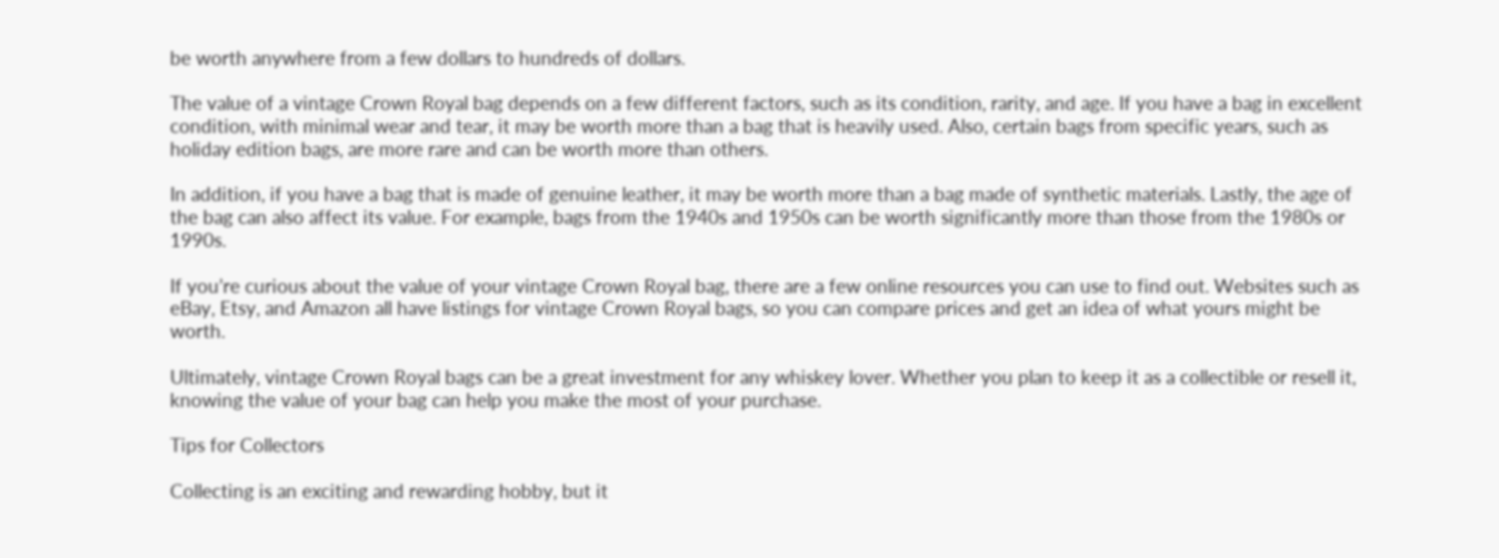be worth anywhere from a few dollars to hundreds of dollars.

The value of a vintage Crown Royal bag depends on a few different factors, such as its condition, rarity, and age. If you have a bag in excellent condition, with minimal wear and tear, it may be worth more than a bag that is heavily used. Also, certain bags from specific years, such as holiday edition bags, are more rare and can be worth more than others.

In addition, if you have a bag that is made of genuine leather, it may be worth more than a bag made of synthetic materials. Lastly, the age of the bag can also affect its value. For example, bags from the 1940s and 1950s can be worth significantly more than those from the 1980s or 1990s.

If you’re curious about the value of your vintage Crown Royal bag, there are a few online resources you can use to find out. Websites such as eBay, Etsy, and Amazon all have listings for vintage Crown Royal bags, so you can compare prices and get an idea of what yours might be worth.

Ultimately, vintage Crown Royal bags can be a great investment for any whiskey lover. Whether you plan to keep it as a collectible or resell it, knowing the value of your bag can help you make the most of your purchase.

Tips for Collectors

Collecting is an exciting and rewarding hobby, but it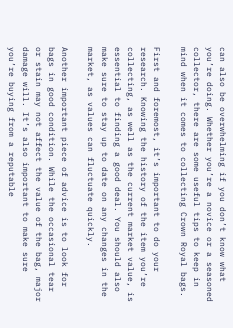can also be overwhelming if you don’t know what you’re doing. Whether you’re a novice or a seasoned collector, there are some useful tips to keep in mind when it comes to collecting Crown Royal bags.

First and foremost, it’s important to do your research. Knowing the history of the item you’re collecting, as well as the current market value, is essential to finding a good deal. You should also make sure to stay up to date on any changes in the market, as values can fluctuate quickly.

Another important piece of advice is to look for bags in good condition. While the occasional tear or stain may not affect the value of the bag, major damage will. It’s also important to make sure you’re buying from a reputable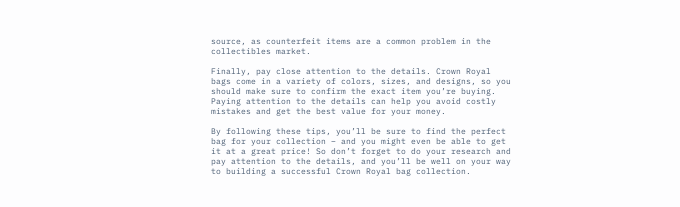source, as counterfeit items are a common problem in the collectibles market.

Finally, pay close attention to the details. Crown Royal bags come in a variety of colors, sizes, and designs, so you should make sure to confirm the exact item you’re buying. Paying attention to the details can help you avoid costly mistakes and get the best value for your money.

By following these tips, you’ll be sure to find the perfect bag for your collection – and you might even be able to get it at a great price! So don’t forget to do your research and pay attention to the details, and you’ll be well on your way to building a successful Crown Royal bag collection.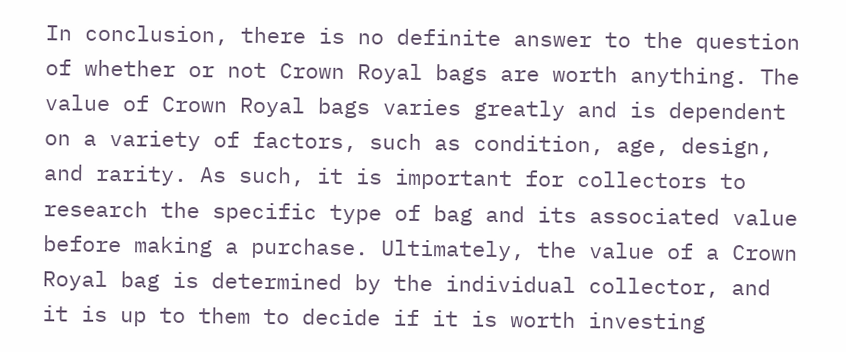In conclusion, there is no definite answer to the question of whether or not Crown Royal bags are worth anything. The value of Crown Royal bags varies greatly and is dependent on a variety of factors, such as condition, age, design, and rarity. As such, it is important for collectors to research the specific type of bag and its associated value before making a purchase. Ultimately, the value of a Crown Royal bag is determined by the individual collector, and it is up to them to decide if it is worth investing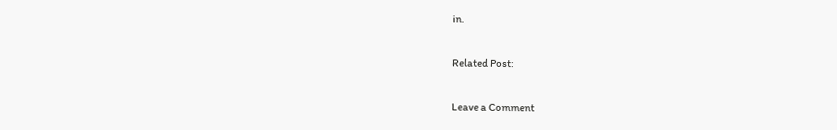in.

Related Post:

Leave a Comment